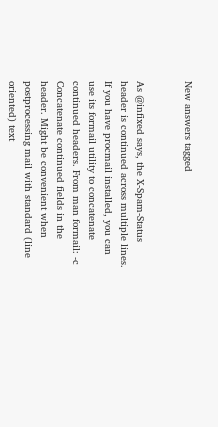New answers tagged


As @infixed says, the X-Spam-Status header is continued across multiple lines. If you have procmail installed, you can use its formail utility to concatenate continued headers. From man formail: -c      Concatenate continued fields in the header. Might be convenient when postprocessing mail with standard (line oriented) text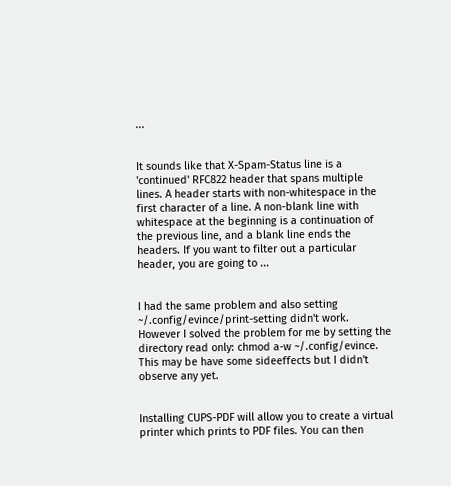...


It sounds like that X-Spam-Status line is a 'continued' RFC822 header that spans multiple lines. A header starts with non-whitespace in the first character of a line. A non-blank line with whitespace at the beginning is a continuation of the previous line, and a blank line ends the headers. If you want to filter out a particular header, you are going to ...


I had the same problem and also setting ~/.config/evince/print-setting didn't work. However I solved the problem for me by setting the directory read only: chmod a-w ~/.config/evince. This may be have some sideeffects but I didn't observe any yet.


Installing CUPS-PDF will allow you to create a virtual printer which prints to PDF files. You can then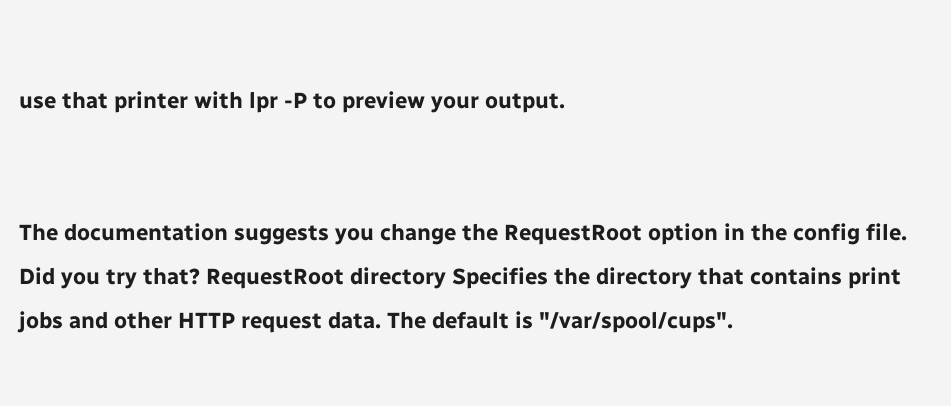use that printer with lpr -P to preview your output.


The documentation suggests you change the RequestRoot option in the config file. Did you try that? RequestRoot directory Specifies the directory that contains print jobs and other HTTP request data. The default is "/var/spool/cups".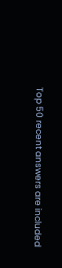Top 50 recent answers are included